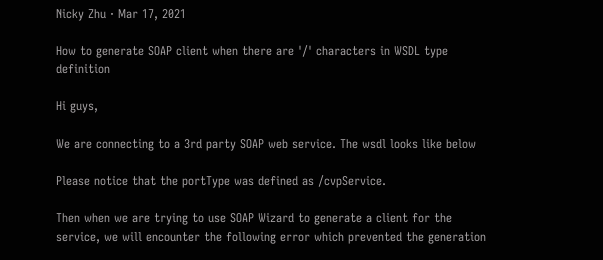Nicky Zhu · Mar 17, 2021

How to generate SOAP client when there are '/' characters in WSDL type definition

Hi guys,

We are connecting to a 3rd party SOAP web service. The wsdl looks like below

Please notice that the portType was defined as /cvpService.

Then when we are trying to use SOAP Wizard to generate a client for the service, we will encounter the following error which prevented the generation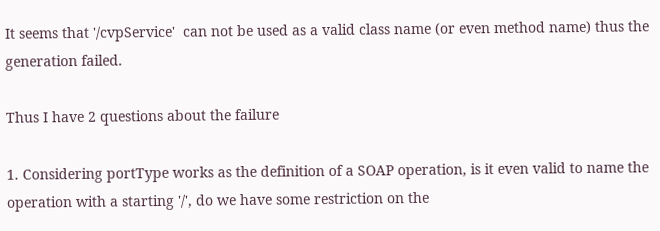It seems that '/cvpService'  can not be used as a valid class name (or even method name) thus the generation failed.

Thus I have 2 questions about the failure

1. Considering portType works as the definition of a SOAP operation, is it even valid to name the operation with a starting '/', do we have some restriction on the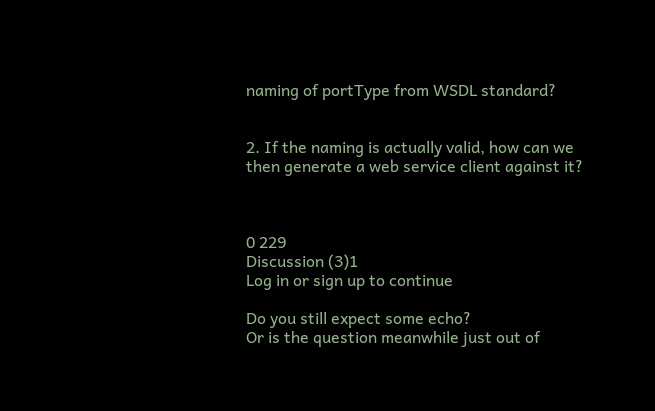naming of portType from WSDL standard?


2. If the naming is actually valid, how can we then generate a web service client against it?



0 229
Discussion (3)1
Log in or sign up to continue

Do you still expect some echo?
Or is the question meanwhile just out of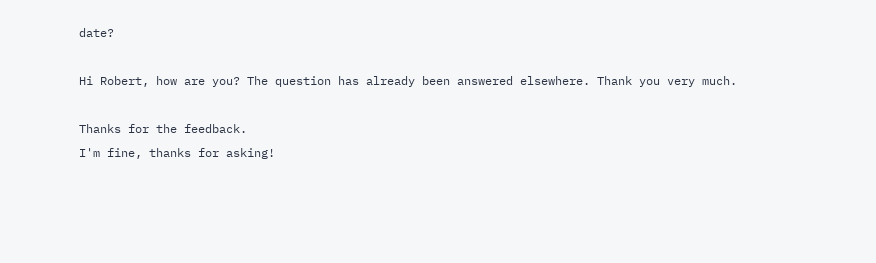date?

Hi Robert, how are you? The question has already been answered elsewhere. Thank you very much.

Thanks for the feedback.
I'm fine, thanks for asking!